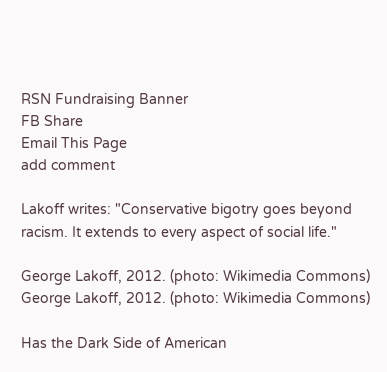RSN Fundraising Banner
FB Share
Email This Page
add comment

Lakoff writes: "Conservative bigotry goes beyond racism. It extends to every aspect of social life."

George Lakoff, 2012. (photo: Wikimedia Commons)
George Lakoff, 2012. (photo: Wikimedia Commons)

Has the Dark Side of American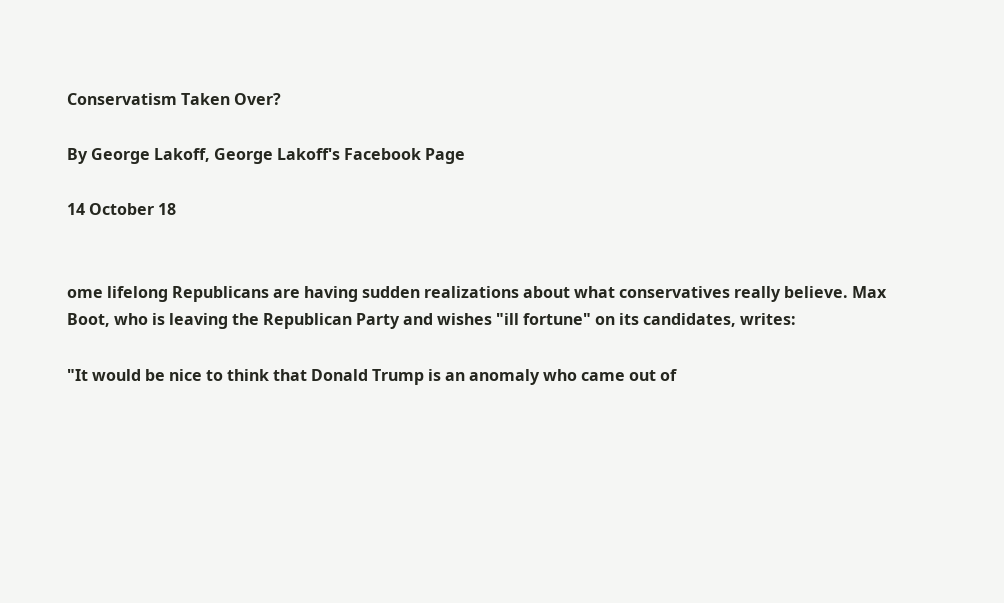Conservatism Taken Over?

By George Lakoff, George Lakoff's Facebook Page

14 October 18


ome lifelong Republicans are having sudden realizations about what conservatives really believe. Max Boot, who is leaving the Republican Party and wishes "ill fortune" on its candidates, writes:

"It would be nice to think that Donald Trump is an anomaly who came out of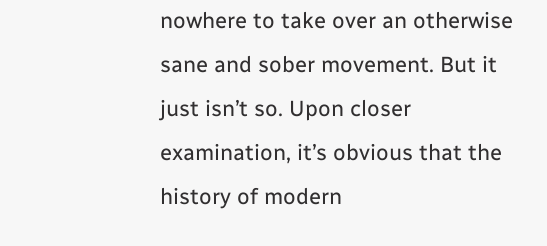nowhere to take over an otherwise sane and sober movement. But it just isn’t so. Upon closer examination, it’s obvious that the history of modern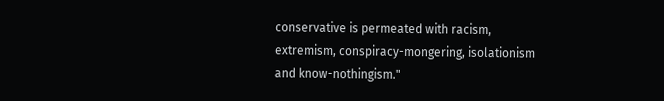conservative is permeated with racism, extremism, conspiracy-mongering, isolationism and know-nothingism."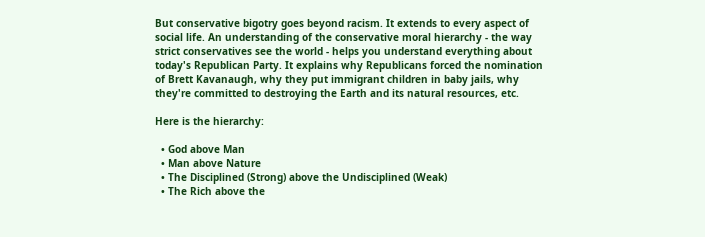But conservative bigotry goes beyond racism. It extends to every aspect of social life. An understanding of the conservative moral hierarchy - the way strict conservatives see the world - helps you understand everything about today's Republican Party. It explains why Republicans forced the nomination of Brett Kavanaugh, why they put immigrant children in baby jails, why they're committed to destroying the Earth and its natural resources, etc.

Here is the hierarchy:

  • God above Man
  • Man above Nature
  • The Disciplined (Strong) above the Undisciplined (Weak)
  • The Rich above the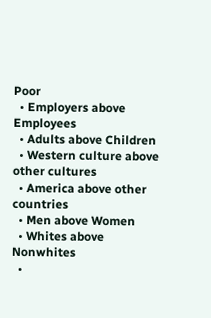Poor
  • Employers above Employees
  • Adults above Children
  • Western culture above other cultures
  • America above other countries
  • Men above Women
  • Whites above Nonwhites
  •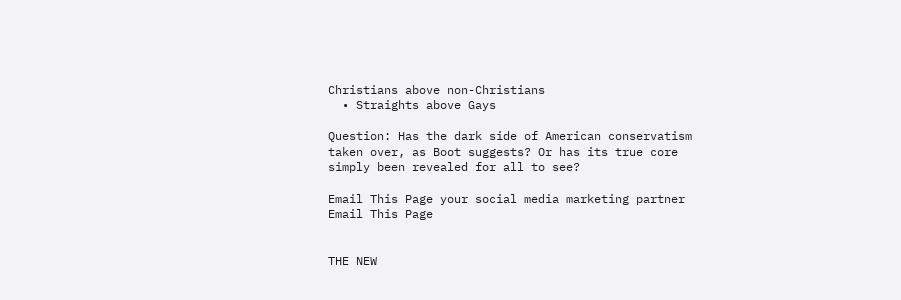Christians above non-Christians
  • Straights above Gays

Question: Has the dark side of American conservatism taken over, as Boot suggests? Or has its true core simply been revealed for all to see?

Email This Page your social media marketing partner
Email This Page


THE NEW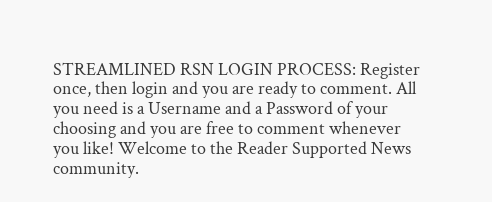STREAMLINED RSN LOGIN PROCESS: Register once, then login and you are ready to comment. All you need is a Username and a Password of your choosing and you are free to comment whenever you like! Welcome to the Reader Supported News community.